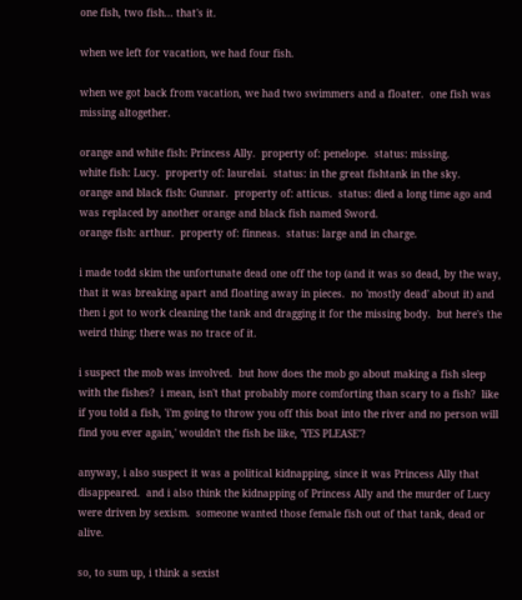one fish, two fish... that's it.

when we left for vacation, we had four fish.

when we got back from vacation, we had two swimmers and a floater.  one fish was missing altogether.

orange and white fish: Princess Ally.  property of: penelope.  status: missing.
white fish: Lucy.  property of: laurelai.  status: in the great fishtank in the sky.
orange and black fish: Gunnar.  property of: atticus.  status: died a long time ago and was replaced by another orange and black fish named Sword.
orange fish: arthur.  property of: finneas.  status: large and in charge.

i made todd skim the unfortunate dead one off the top (and it was so dead, by the way, that it was breaking apart and floating away in pieces.  no 'mostly dead' about it) and then i got to work cleaning the tank and dragging it for the missing body.  but here's the weird thing: there was no trace of it.

i suspect the mob was involved.  but how does the mob go about making a fish sleep with the fishes?  i mean, isn't that probably more comforting than scary to a fish?  like if you told a fish, 'i'm going to throw you off this boat into the river and no person will find you ever again,' wouldn't the fish be like, 'YES PLEASE'?

anyway, i also suspect it was a political kidnapping, since it was Princess Ally that disappeared.  and i also think the kidnapping of Princess Ally and the murder of Lucy were driven by sexism.  someone wanted those female fish out of that tank, dead or alive.

so, to sum up, i think a sexist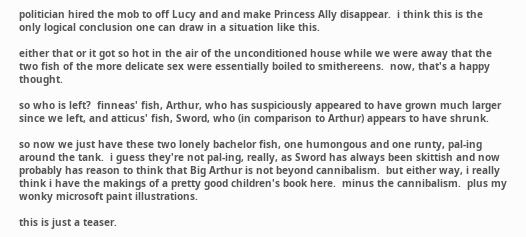politician hired the mob to off Lucy and and make Princess Ally disappear.  i think this is the only logical conclusion one can draw in a situation like this.

either that or it got so hot in the air of the unconditioned house while we were away that the two fish of the more delicate sex were essentially boiled to smithereens.  now, that's a happy thought.

so who is left?  finneas' fish, Arthur, who has suspiciously appeared to have grown much larger since we left, and atticus' fish, Sword, who (in comparison to Arthur) appears to have shrunk.

so now we just have these two lonely bachelor fish, one humongous and one runty, pal-ing around the tank.  i guess they're not pal-ing, really, as Sword has always been skittish and now probably has reason to think that Big Arthur is not beyond cannibalism.  but either way, i really think i have the makings of a pretty good children's book here.  minus the cannibalism.  plus my wonky microsoft paint illustrations.

this is just a teaser.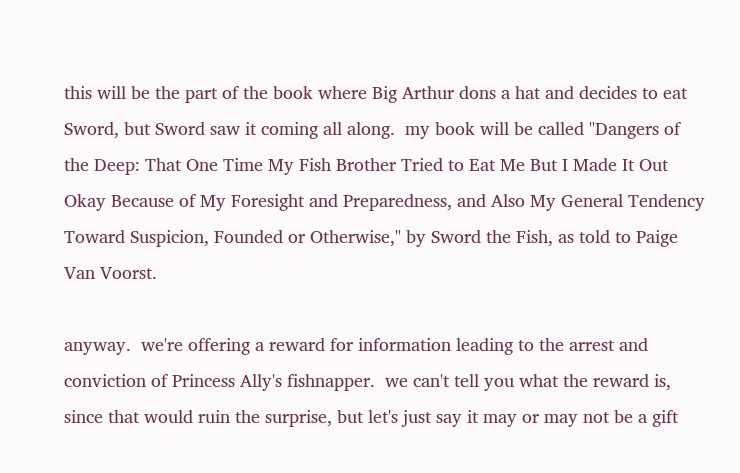this will be the part of the book where Big Arthur dons a hat and decides to eat Sword, but Sword saw it coming all along.  my book will be called "Dangers of the Deep: That One Time My Fish Brother Tried to Eat Me But I Made It Out Okay Because of My Foresight and Preparedness, and Also My General Tendency Toward Suspicion, Founded or Otherwise," by Sword the Fish, as told to Paige Van Voorst.

anyway.  we're offering a reward for information leading to the arrest and conviction of Princess Ally's fishnapper.  we can't tell you what the reward is, since that would ruin the surprise, but let's just say it may or may not be a gift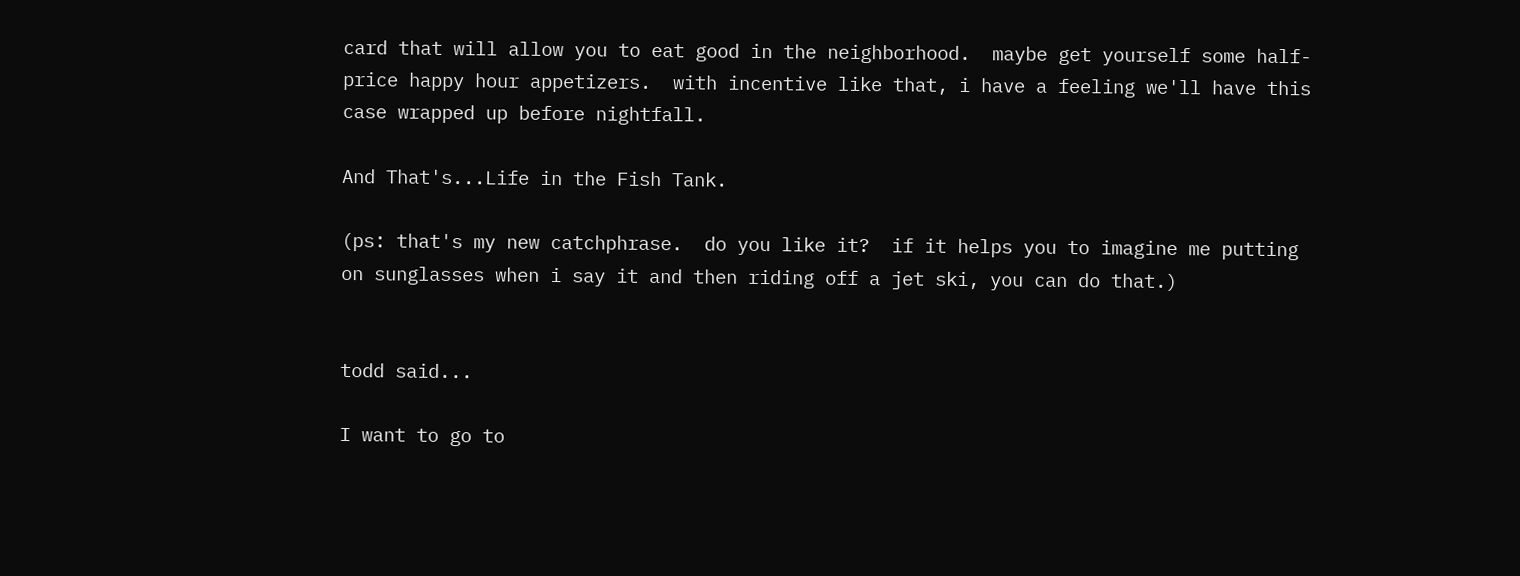card that will allow you to eat good in the neighborhood.  maybe get yourself some half-price happy hour appetizers.  with incentive like that, i have a feeling we'll have this case wrapped up before nightfall.

And That's...Life in the Fish Tank.

(ps: that's my new catchphrase.  do you like it?  if it helps you to imagine me putting on sunglasses when i say it and then riding off a jet ski, you can do that.)


todd said...

I want to go to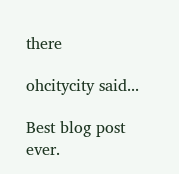there

ohcitycity said...

Best blog post ever.